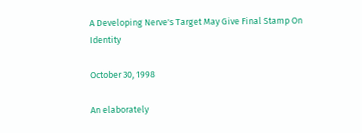A Developing Nerve's Target May Give Final Stamp On Identity

October 30, 1998

An elaborately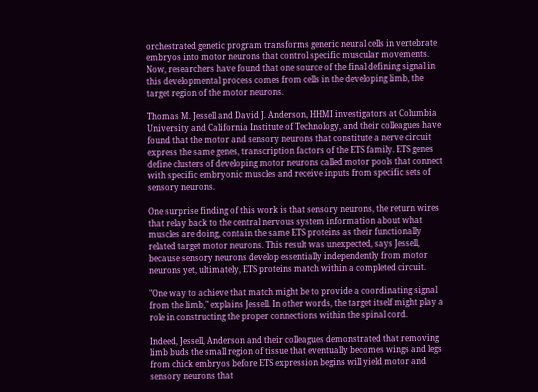orchestrated genetic program transforms generic neural cells in vertebrate embryos into motor neurons that control specific muscular movements. Now, researchers have found that one source of the final defining signal in this developmental process comes from cells in the developing limb, the target region of the motor neurons.

Thomas M. Jessell and David J. Anderson, HHMI investigators at Columbia University and California Institute of Technology, and their colleagues have found that the motor and sensory neurons that constitute a nerve circuit express the same genes, transcription factors of the ETS family. ETS genes define clusters of developing motor neurons called motor pools that connect with specific embryonic muscles and receive inputs from specific sets of sensory neurons.

One surprise finding of this work is that sensory neurons, the return wires that relay back to the central nervous system information about what muscles are doing, contain the same ETS proteins as their functionally related target motor neurons. This result was unexpected, says Jessell, because sensory neurons develop essentially independently from motor neurons yet, ultimately, ETS proteins match within a completed circuit.

"One way to achieve that match might be to provide a coordinating signal from the limb," explains Jessell. In other words, the target itself might play a role in constructing the proper connections within the spinal cord.

Indeed, Jessell, Anderson and their colleagues demonstrated that removing limb buds the small region of tissue that eventually becomes wings and legs from chick embryos before ETS expression begins will yield motor and sensory neurons that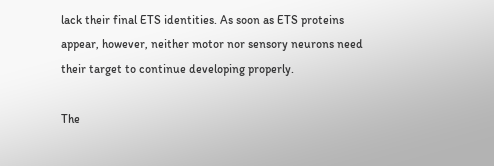lack their final ETS identities. As soon as ETS proteins appear, however, neither motor nor sensory neurons need their target to continue developing properly.

The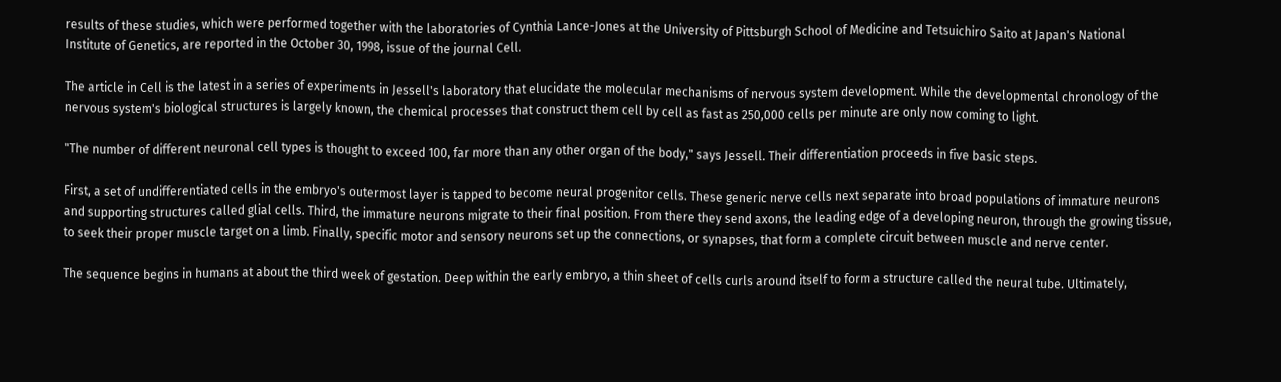results of these studies, which were performed together with the laboratories of Cynthia Lance-Jones at the University of Pittsburgh School of Medicine and Tetsuichiro Saito at Japan's National Institute of Genetics, are reported in the October 30, 1998, issue of the journal Cell.

The article in Cell is the latest in a series of experiments in Jessell's laboratory that elucidate the molecular mechanisms of nervous system development. While the developmental chronology of the nervous system's biological structures is largely known, the chemical processes that construct them cell by cell as fast as 250,000 cells per minute are only now coming to light.

"The number of different neuronal cell types is thought to exceed 100, far more than any other organ of the body," says Jessell. Their differentiation proceeds in five basic steps.

First, a set of undifferentiated cells in the embryo's outermost layer is tapped to become neural progenitor cells. These generic nerve cells next separate into broad populations of immature neurons and supporting structures called glial cells. Third, the immature neurons migrate to their final position. From there they send axons, the leading edge of a developing neuron, through the growing tissue, to seek their proper muscle target on a limb. Finally, specific motor and sensory neurons set up the connections, or synapses, that form a complete circuit between muscle and nerve center.

The sequence begins in humans at about the third week of gestation. Deep within the early embryo, a thin sheet of cells curls around itself to form a structure called the neural tube. Ultimately,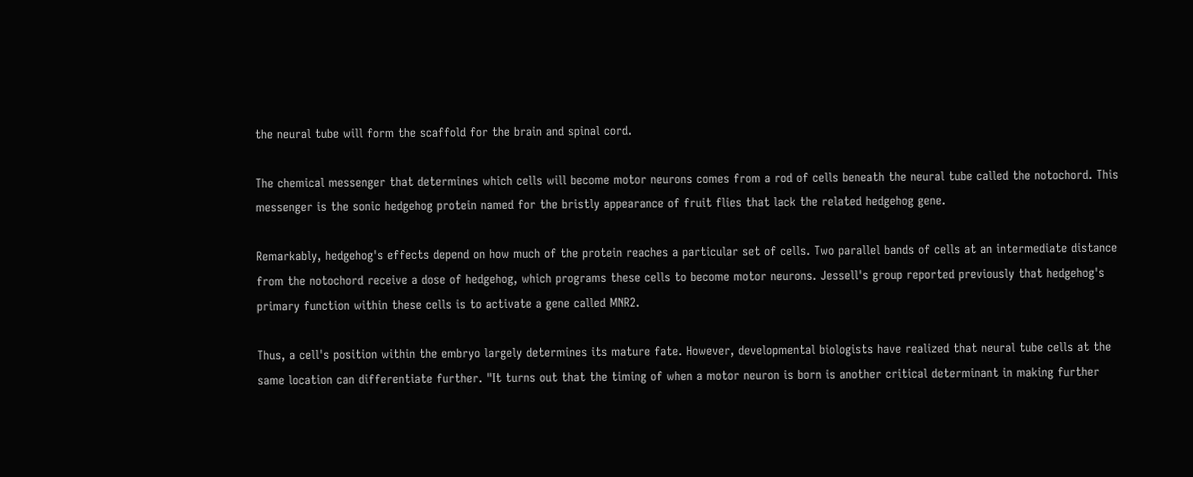the neural tube will form the scaffold for the brain and spinal cord.

The chemical messenger that determines which cells will become motor neurons comes from a rod of cells beneath the neural tube called the notochord. This messenger is the sonic hedgehog protein named for the bristly appearance of fruit flies that lack the related hedgehog gene.

Remarkably, hedgehog's effects depend on how much of the protein reaches a particular set of cells. Two parallel bands of cells at an intermediate distance from the notochord receive a dose of hedgehog, which programs these cells to become motor neurons. Jessell's group reported previously that hedgehog's primary function within these cells is to activate a gene called MNR2.

Thus, a cell's position within the embryo largely determines its mature fate. However, developmental biologists have realized that neural tube cells at the same location can differentiate further. "It turns out that the timing of when a motor neuron is born is another critical determinant in making further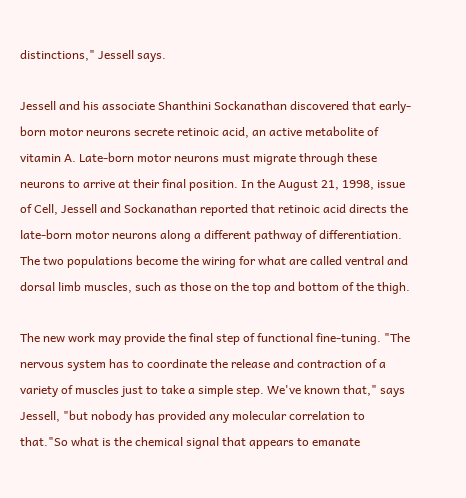distinctions," Jessell says.

Jessell and his associate Shanthini Sockanathan discovered that early-born motor neurons secrete retinoic acid, an active metabolite of vitamin A. Late-born motor neurons must migrate through these neurons to arrive at their final position. In the August 21, 1998, issue of Cell, Jessell and Sockanathan reported that retinoic acid directs the late-born motor neurons along a different pathway of differentiation. The two populations become the wiring for what are called ventral and dorsal limb muscles, such as those on the top and bottom of the thigh.

The new work may provide the final step of functional fine-tuning. "The nervous system has to coordinate the release and contraction of a variety of muscles just to take a simple step. We've known that," says Jessell, "but nobody has provided any molecular correlation to that."So what is the chemical signal that appears to emanate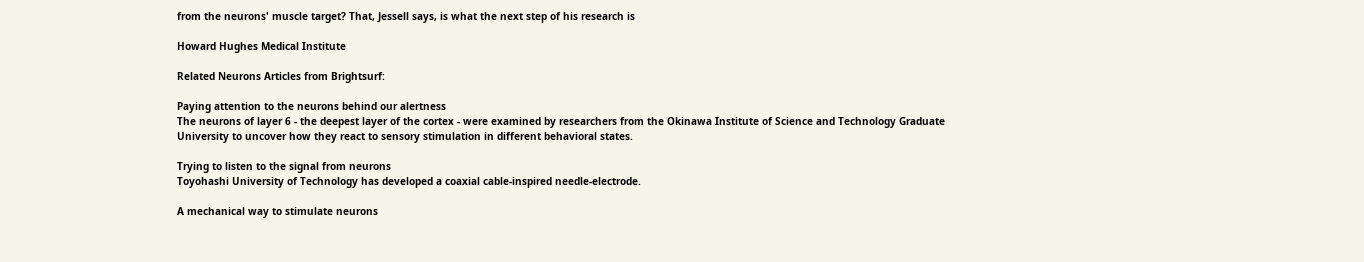from the neurons' muscle target? That, Jessell says, is what the next step of his research is

Howard Hughes Medical Institute

Related Neurons Articles from Brightsurf:

Paying attention to the neurons behind our alertness
The neurons of layer 6 - the deepest layer of the cortex - were examined by researchers from the Okinawa Institute of Science and Technology Graduate University to uncover how they react to sensory stimulation in different behavioral states.

Trying to listen to the signal from neurons
Toyohashi University of Technology has developed a coaxial cable-inspired needle-electrode.

A mechanical way to stimulate neurons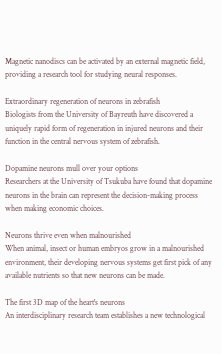Magnetic nanodiscs can be activated by an external magnetic field, providing a research tool for studying neural responses.

Extraordinary regeneration of neurons in zebrafish
Biologists from the University of Bayreuth have discovered a uniquely rapid form of regeneration in injured neurons and their function in the central nervous system of zebrafish.

Dopamine neurons mull over your options
Researchers at the University of Tsukuba have found that dopamine neurons in the brain can represent the decision-making process when making economic choices.

Neurons thrive even when malnourished
When animal, insect or human embryos grow in a malnourished environment, their developing nervous systems get first pick of any available nutrients so that new neurons can be made.

The first 3D map of the heart's neurons
An interdisciplinary research team establishes a new technological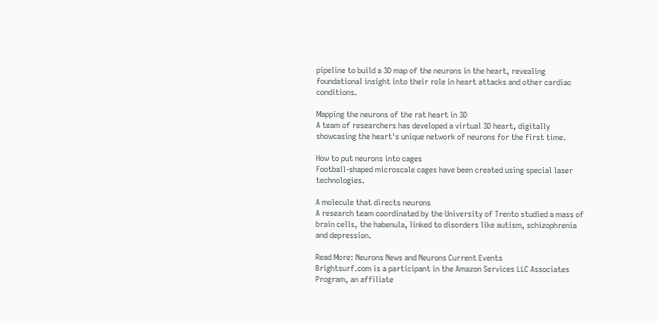pipeline to build a 3D map of the neurons in the heart, revealing foundational insight into their role in heart attacks and other cardiac conditions.

Mapping the neurons of the rat heart in 3D
A team of researchers has developed a virtual 3D heart, digitally showcasing the heart's unique network of neurons for the first time.

How to put neurons into cages
Football-shaped microscale cages have been created using special laser technologies.

A molecule that directs neurons
A research team coordinated by the University of Trento studied a mass of brain cells, the habenula, linked to disorders like autism, schizophrenia and depression.

Read More: Neurons News and Neurons Current Events
Brightsurf.com is a participant in the Amazon Services LLC Associates Program, an affiliate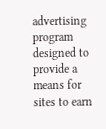advertising program designed to provide a means for sites to earn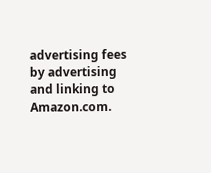advertising fees by advertising and linking to Amazon.com.